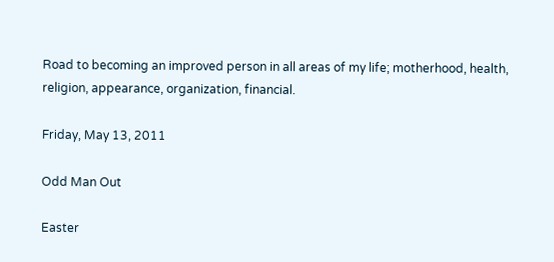Road to becoming an improved person in all areas of my life; motherhood, health, religion, appearance, organization, financial.

Friday, May 13, 2011

Odd Man Out

Easter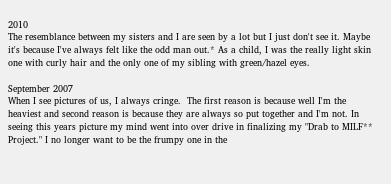2010
The resemblance between my sisters and I are seen by a lot but I just don't see it. Maybe it's because I've always felt like the odd man out.* As a child, I was the really light skin one with curly hair and the only one of my sibling with green/hazel eyes.

September 2007
When I see pictures of us, I always cringe.  The first reason is because well I'm the heaviest and second reason is because they are always so put together and I'm not. In seeing this years picture my mind went into over drive in finalizing my "Drab to MILF** Project." I no longer want to be the frumpy one in the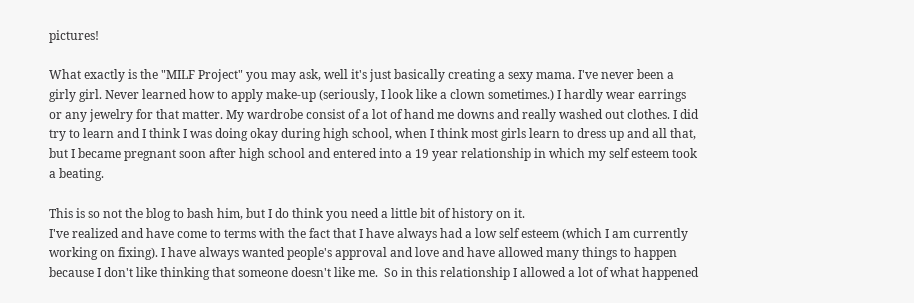pictures!

What exactly is the "MILF Project" you may ask, well it's just basically creating a sexy mama. I've never been a girly girl. Never learned how to apply make-up (seriously, I look like a clown sometimes.) I hardly wear earrings or any jewelry for that matter. My wardrobe consist of a lot of hand me downs and really washed out clothes. I did try to learn and I think I was doing okay during high school, when I think most girls learn to dress up and all that, but I became pregnant soon after high school and entered into a 19 year relationship in which my self esteem took a beating.

This is so not the blog to bash him, but I do think you need a little bit of history on it.
I've realized and have come to terms with the fact that I have always had a low self esteem (which I am currently working on fixing). I have always wanted people's approval and love and have allowed many things to happen because I don't like thinking that someone doesn't like me.  So in this relationship I allowed a lot of what happened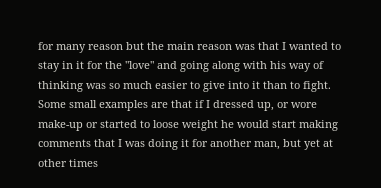for many reason but the main reason was that I wanted to stay in it for the "love" and going along with his way of thinking was so much easier to give into it than to fight.  Some small examples are that if I dressed up, or wore make-up or started to loose weight he would start making comments that I was doing it for another man, but yet at other times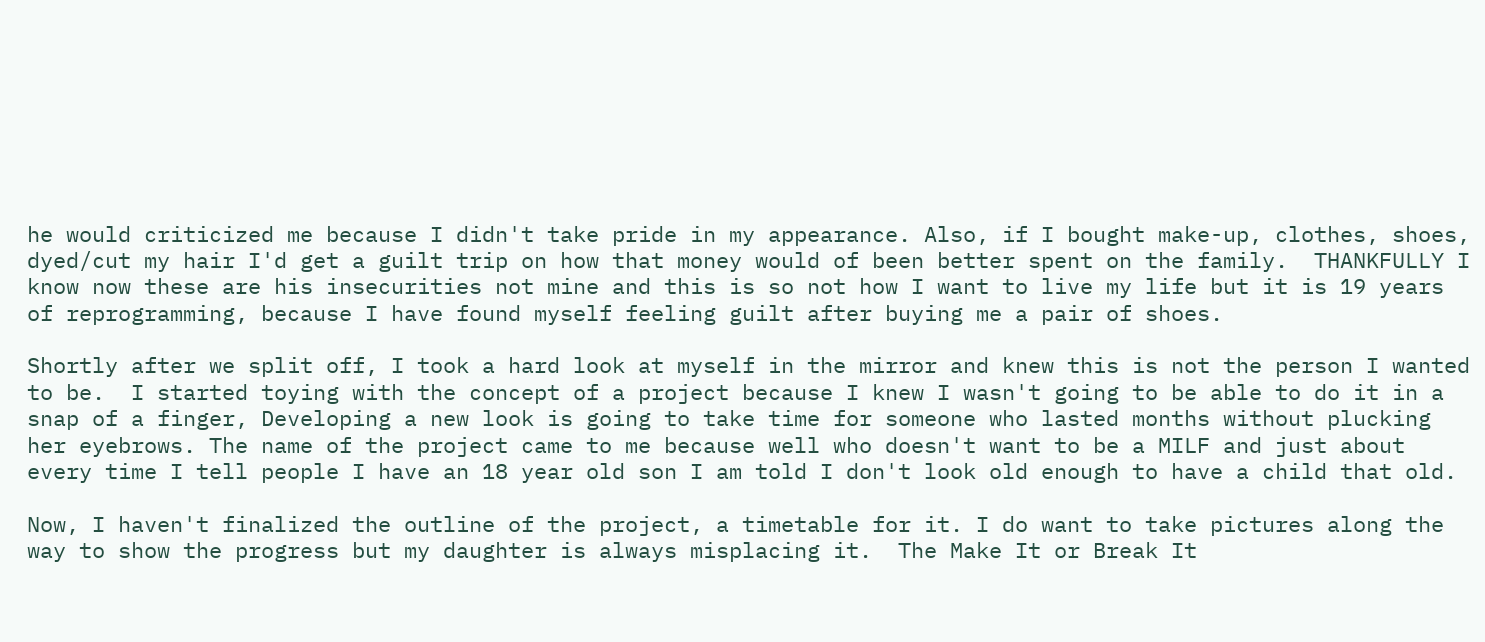he would criticized me because I didn't take pride in my appearance. Also, if I bought make-up, clothes, shoes, dyed/cut my hair I'd get a guilt trip on how that money would of been better spent on the family.  THANKFULLY I know now these are his insecurities not mine and this is so not how I want to live my life but it is 19 years of reprogramming, because I have found myself feeling guilt after buying me a pair of shoes.

Shortly after we split off, I took a hard look at myself in the mirror and knew this is not the person I wanted to be.  I started toying with the concept of a project because I knew I wasn't going to be able to do it in a snap of a finger, Developing a new look is going to take time for someone who lasted months without plucking her eyebrows. The name of the project came to me because well who doesn't want to be a MILF and just about every time I tell people I have an 18 year old son I am told I don't look old enough to have a child that old.

Now, I haven't finalized the outline of the project, a timetable for it. I do want to take pictures along the way to show the progress but my daughter is always misplacing it.  The Make It or Break It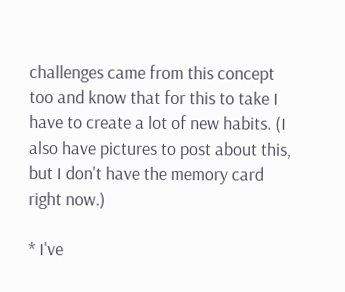challenges came from this concept too and know that for this to take I have to create a lot of new habits. (I also have pictures to post about this, but I don't have the memory card right now.)

* I've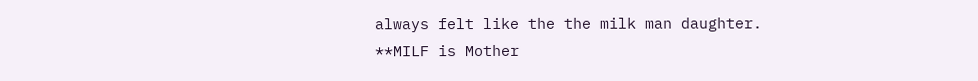always felt like the the milk man daughter.
**MILF is Mother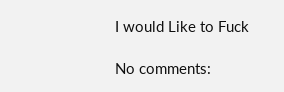I would Like to Fuck

No comments: